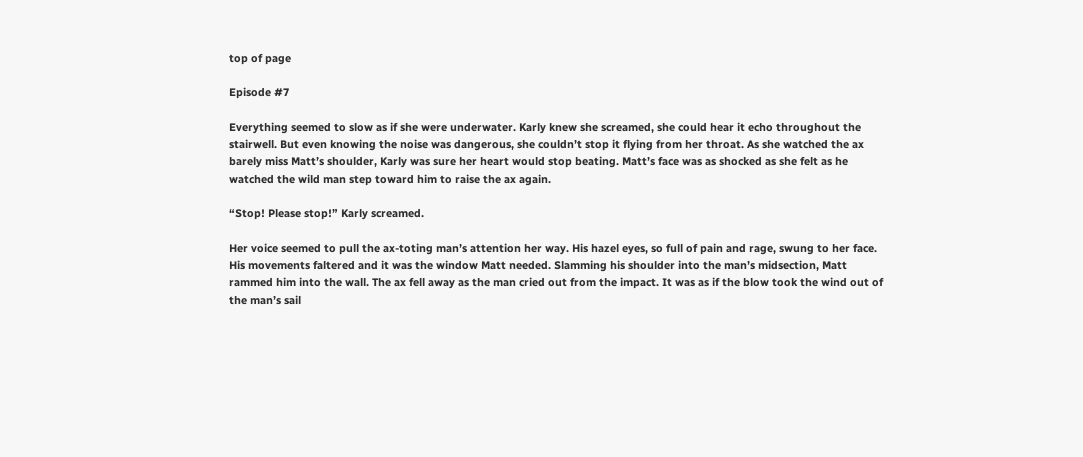top of page

Episode #7

Everything seemed to slow as if she were underwater. Karly knew she screamed, she could hear it echo throughout the stairwell. But even knowing the noise was dangerous, she couldn’t stop it flying from her throat. As she watched the ax barely miss Matt’s shoulder, Karly was sure her heart would stop beating. Matt’s face was as shocked as she felt as he watched the wild man step toward him to raise the ax again.

“Stop! Please stop!” Karly screamed.

Her voice seemed to pull the ax-toting man’s attention her way. His hazel eyes, so full of pain and rage, swung to her face. His movements faltered and it was the window Matt needed. Slamming his shoulder into the man’s midsection, Matt rammed him into the wall. The ax fell away as the man cried out from the impact. It was as if the blow took the wind out of the man’s sail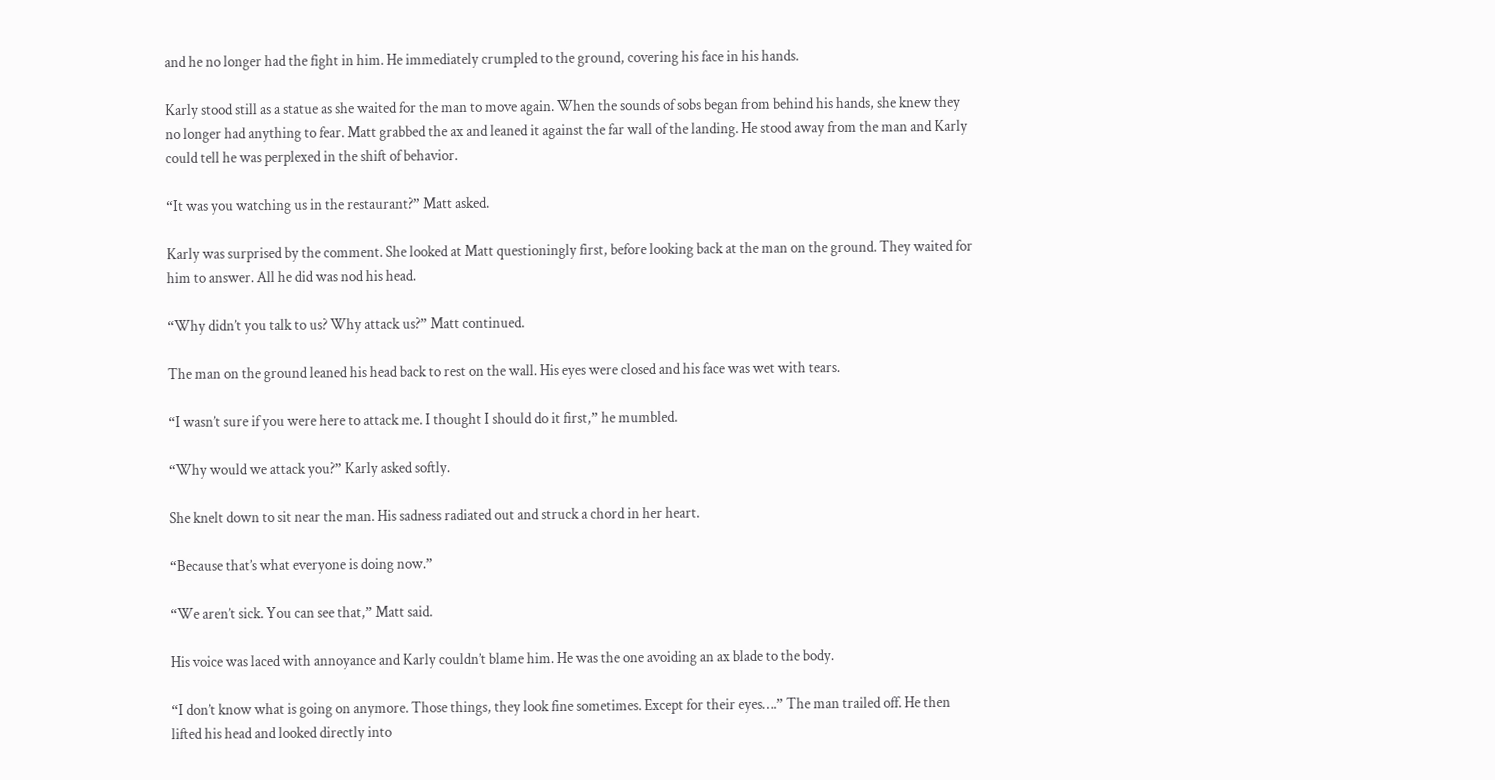and he no longer had the fight in him. He immediately crumpled to the ground, covering his face in his hands.

Karly stood still as a statue as she waited for the man to move again. When the sounds of sobs began from behind his hands, she knew they no longer had anything to fear. Matt grabbed the ax and leaned it against the far wall of the landing. He stood away from the man and Karly could tell he was perplexed in the shift of behavior.

“It was you watching us in the restaurant?” Matt asked.

Karly was surprised by the comment. She looked at Matt questioningly first, before looking back at the man on the ground. They waited for him to answer. All he did was nod his head.

“Why didn’t you talk to us? Why attack us?” Matt continued.

The man on the ground leaned his head back to rest on the wall. His eyes were closed and his face was wet with tears.

“I wasn’t sure if you were here to attack me. I thought I should do it first,” he mumbled.

“Why would we attack you?” Karly asked softly.

She knelt down to sit near the man. His sadness radiated out and struck a chord in her heart.

“Because that’s what everyone is doing now.”

“We aren’t sick. You can see that,” Matt said.

His voice was laced with annoyance and Karly couldn’t blame him. He was the one avoiding an ax blade to the body.

“I don’t know what is going on anymore. Those things, they look fine sometimes. Except for their eyes….” The man trailed off. He then lifted his head and looked directly into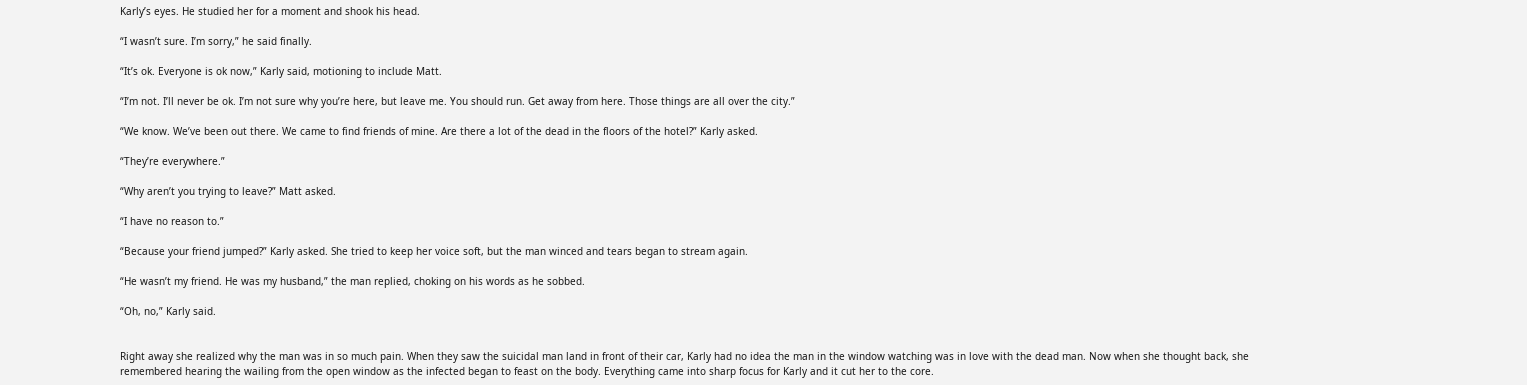Karly’s eyes. He studied her for a moment and shook his head.

“I wasn’t sure. I’m sorry,” he said finally.

“It’s ok. Everyone is ok now,” Karly said, motioning to include Matt.

“I’m not. I’ll never be ok. I’m not sure why you’re here, but leave me. You should run. Get away from here. Those things are all over the city.”

“We know. We’ve been out there. We came to find friends of mine. Are there a lot of the dead in the floors of the hotel?” Karly asked.

“They’re everywhere.”

“Why aren’t you trying to leave?” Matt asked.

“I have no reason to.”

“Because your friend jumped?” Karly asked. She tried to keep her voice soft, but the man winced and tears began to stream again.

“He wasn’t my friend. He was my husband,” the man replied, choking on his words as he sobbed.

“Oh, no,” Karly said.


Right away she realized why the man was in so much pain. When they saw the suicidal man land in front of their car, Karly had no idea the man in the window watching was in love with the dead man. Now when she thought back, she remembered hearing the wailing from the open window as the infected began to feast on the body. Everything came into sharp focus for Karly and it cut her to the core.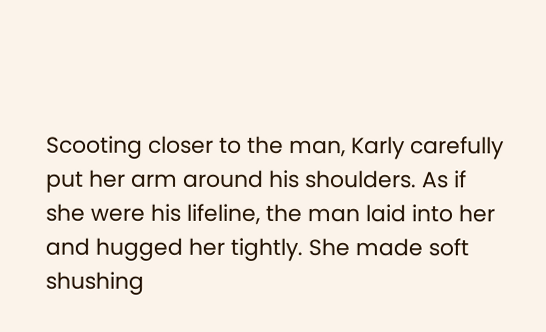Scooting closer to the man, Karly carefully put her arm around his shoulders. As if she were his lifeline, the man laid into her and hugged her tightly. She made soft shushing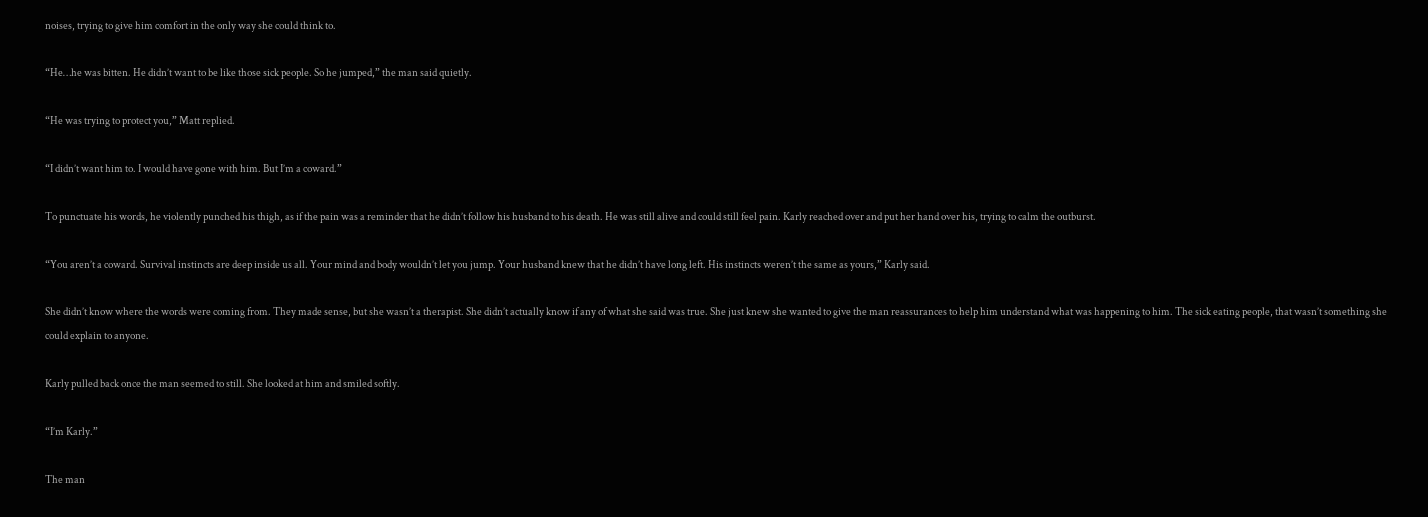noises, trying to give him comfort in the only way she could think to.

“He…he was bitten. He didn’t want to be like those sick people. So he jumped,” the man said quietly.

“He was trying to protect you,” Matt replied.

“I didn’t want him to. I would have gone with him. But I’m a coward.”

To punctuate his words, he violently punched his thigh, as if the pain was a reminder that he didn’t follow his husband to his death. He was still alive and could still feel pain. Karly reached over and put her hand over his, trying to calm the outburst.

“You aren’t a coward. Survival instincts are deep inside us all. Your mind and body wouldn’t let you jump. Your husband knew that he didn’t have long left. His instincts weren’t the same as yours,” Karly said.

She didn’t know where the words were coming from. They made sense, but she wasn’t a therapist. She didn’t actually know if any of what she said was true. She just knew she wanted to give the man reassurances to help him understand what was happening to him. The sick eating people, that wasn’t something she could explain to anyone.

Karly pulled back once the man seemed to still. She looked at him and smiled softly.

“I’m Karly.”

The man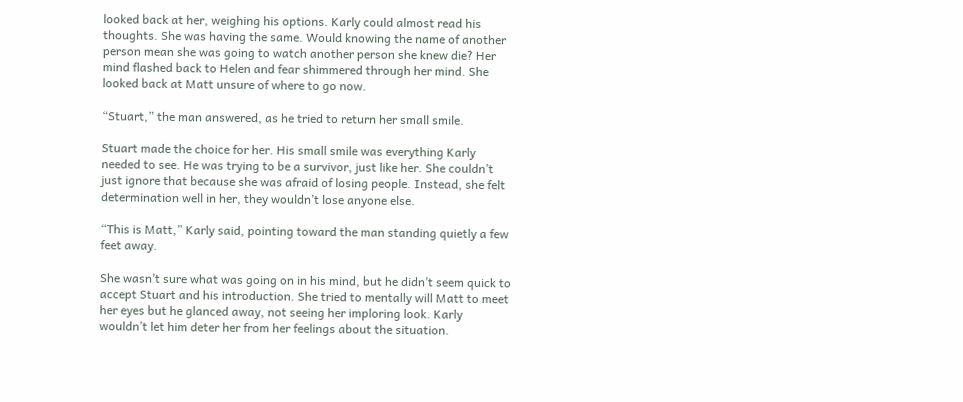looked back at her, weighing his options. Karly could almost read his thoughts. She was having the same. Would knowing the name of another person mean she was going to watch another person she knew die? Her mind flashed back to Helen and fear shimmered through her mind. She looked back at Matt unsure of where to go now.

“Stuart,” the man answered, as he tried to return her small smile.

Stuart made the choice for her. His small smile was everything Karly needed to see. He was trying to be a survivor, just like her. She couldn’t just ignore that because she was afraid of losing people. Instead, she felt determination well in her, they wouldn’t lose anyone else.

“This is Matt,” Karly said, pointing toward the man standing quietly a few feet away.

She wasn’t sure what was going on in his mind, but he didn’t seem quick to accept Stuart and his introduction. She tried to mentally will Matt to meet her eyes but he glanced away, not seeing her imploring look. Karly wouldn’t let him deter her from her feelings about the situation.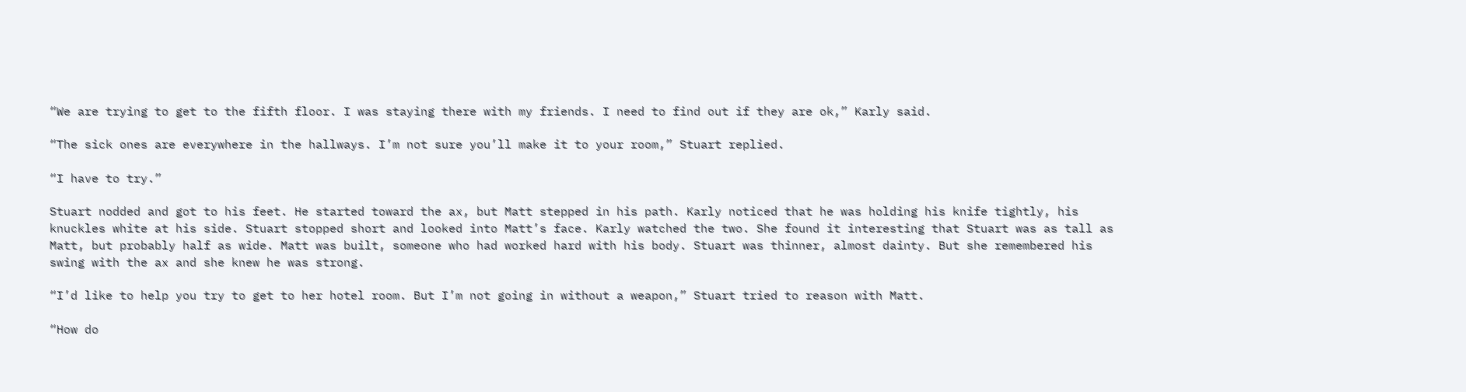“We are trying to get to the fifth floor. I was staying there with my friends. I need to find out if they are ok,” Karly said.

“The sick ones are everywhere in the hallways. I’m not sure you’ll make it to your room,” Stuart replied.

“I have to try.”

Stuart nodded and got to his feet. He started toward the ax, but Matt stepped in his path. Karly noticed that he was holding his knife tightly, his knuckles white at his side. Stuart stopped short and looked into Matt’s face. Karly watched the two. She found it interesting that Stuart was as tall as Matt, but probably half as wide. Matt was built, someone who had worked hard with his body. Stuart was thinner, almost dainty. But she remembered his swing with the ax and she knew he was strong.

“I’d like to help you try to get to her hotel room. But I’m not going in without a weapon,” Stuart tried to reason with Matt.

“How do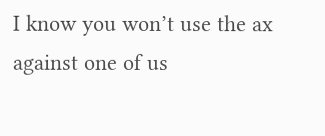I know you won’t use the ax against one of us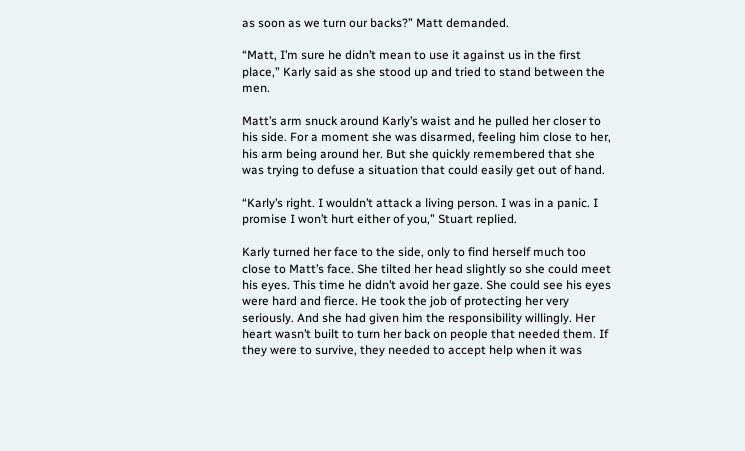as soon as we turn our backs?” Matt demanded.

“Matt, I’m sure he didn’t mean to use it against us in the first place,” Karly said as she stood up and tried to stand between the men.

Matt’s arm snuck around Karly’s waist and he pulled her closer to his side. For a moment she was disarmed, feeling him close to her, his arm being around her. But she quickly remembered that she was trying to defuse a situation that could easily get out of hand.

“Karly’s right. I wouldn’t attack a living person. I was in a panic. I promise I won’t hurt either of you,” Stuart replied.

Karly turned her face to the side, only to find herself much too close to Matt’s face. She tilted her head slightly so she could meet his eyes. This time he didn’t avoid her gaze. She could see his eyes were hard and fierce. He took the job of protecting her very seriously. And she had given him the responsibility willingly. Her heart wasn’t built to turn her back on people that needed them. If they were to survive, they needed to accept help when it was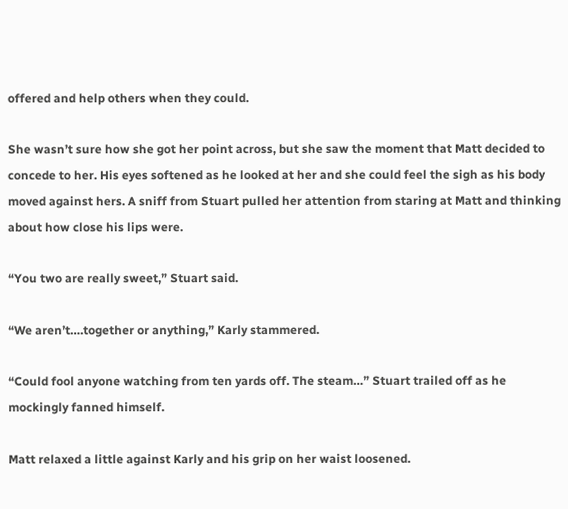offered and help others when they could.

She wasn’t sure how she got her point across, but she saw the moment that Matt decided to concede to her. His eyes softened as he looked at her and she could feel the sigh as his body moved against hers. A sniff from Stuart pulled her attention from staring at Matt and thinking about how close his lips were.

“You two are really sweet,” Stuart said.

“We aren’t….together or anything,” Karly stammered.

“Could fool anyone watching from ten yards off. The steam…” Stuart trailed off as he mockingly fanned himself.

Matt relaxed a little against Karly and his grip on her waist loosened.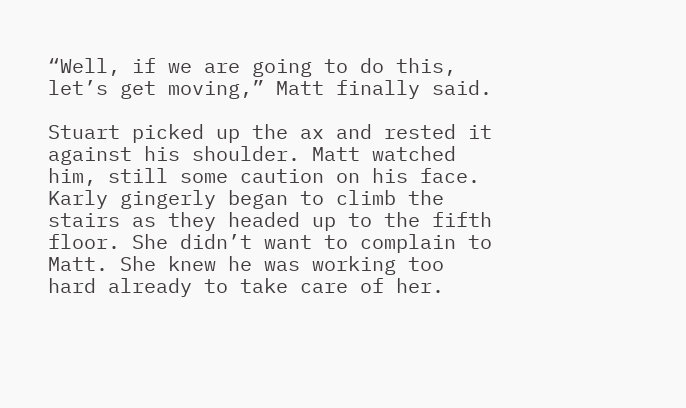“Well, if we are going to do this, let’s get moving,” Matt finally said.

Stuart picked up the ax and rested it against his shoulder. Matt watched him, still some caution on his face. Karly gingerly began to climb the stairs as they headed up to the fifth floor. She didn’t want to complain to Matt. She knew he was working too hard already to take care of her.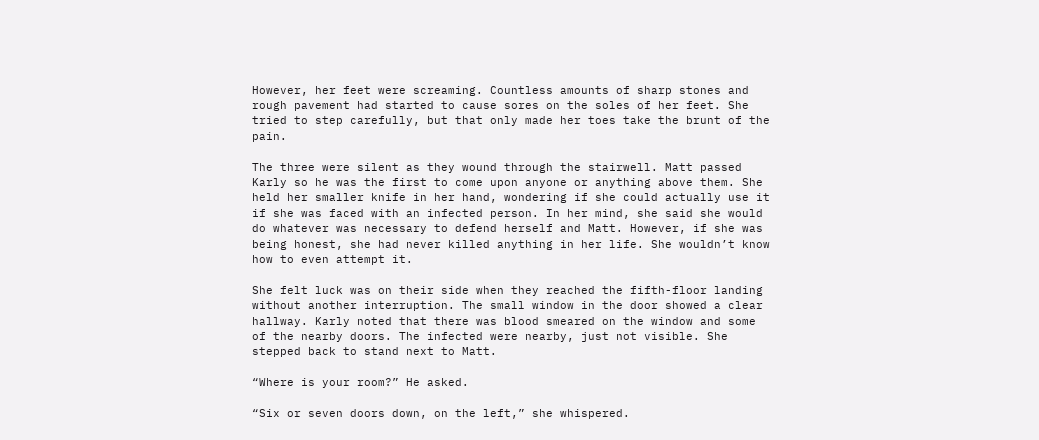However, her feet were screaming. Countless amounts of sharp stones and rough pavement had started to cause sores on the soles of her feet. She tried to step carefully, but that only made her toes take the brunt of the pain.

The three were silent as they wound through the stairwell. Matt passed Karly so he was the first to come upon anyone or anything above them. She held her smaller knife in her hand, wondering if she could actually use it if she was faced with an infected person. In her mind, she said she would do whatever was necessary to defend herself and Matt. However, if she was being honest, she had never killed anything in her life. She wouldn’t know how to even attempt it.

She felt luck was on their side when they reached the fifth-floor landing without another interruption. The small window in the door showed a clear hallway. Karly noted that there was blood smeared on the window and some of the nearby doors. The infected were nearby, just not visible. She stepped back to stand next to Matt.

“Where is your room?” He asked.

“Six or seven doors down, on the left,” she whispered.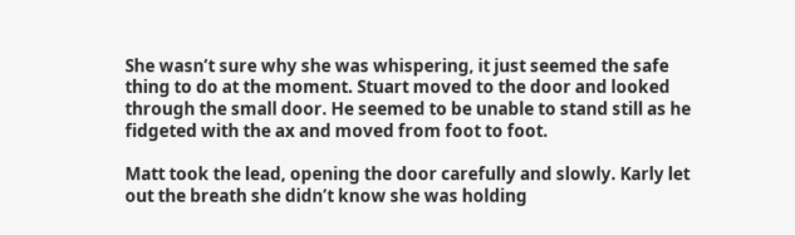She wasn’t sure why she was whispering, it just seemed the safe thing to do at the moment. Stuart moved to the door and looked through the small door. He seemed to be unable to stand still as he fidgeted with the ax and moved from foot to foot.

Matt took the lead, opening the door carefully and slowly. Karly let out the breath she didn’t know she was holding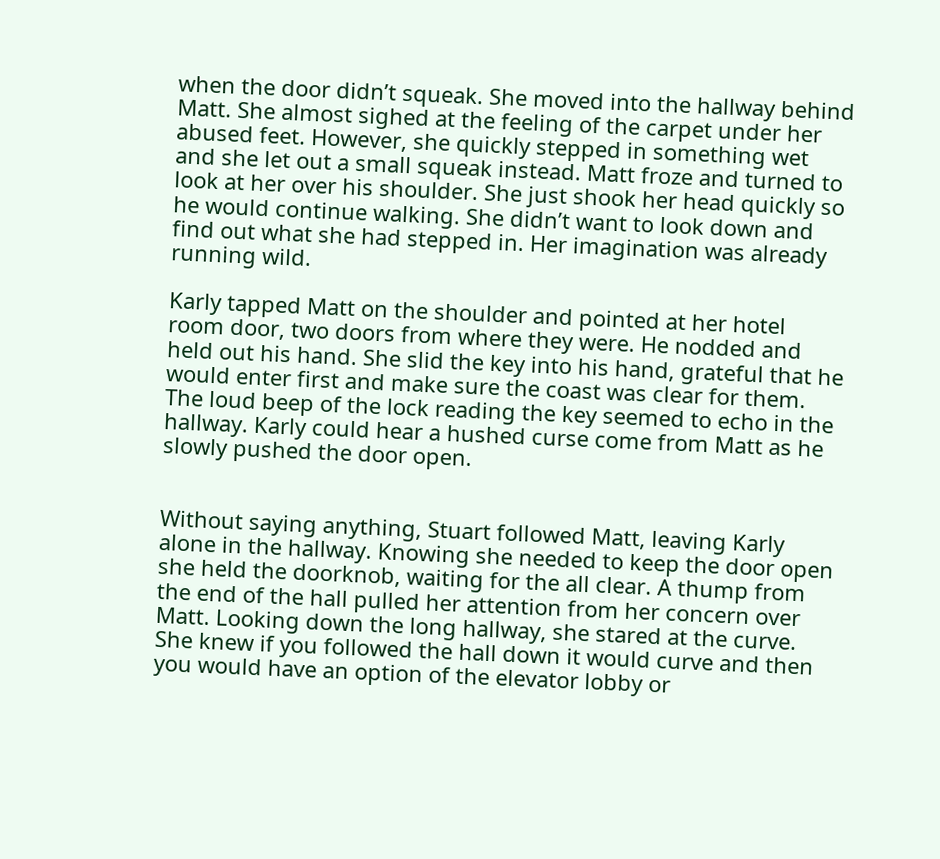when the door didn’t squeak. She moved into the hallway behind Matt. She almost sighed at the feeling of the carpet under her abused feet. However, she quickly stepped in something wet and she let out a small squeak instead. Matt froze and turned to look at her over his shoulder. She just shook her head quickly so he would continue walking. She didn’t want to look down and find out what she had stepped in. Her imagination was already running wild.

Karly tapped Matt on the shoulder and pointed at her hotel room door, two doors from where they were. He nodded and held out his hand. She slid the key into his hand, grateful that he would enter first and make sure the coast was clear for them. The loud beep of the lock reading the key seemed to echo in the hallway. Karly could hear a hushed curse come from Matt as he slowly pushed the door open.


Without saying anything, Stuart followed Matt, leaving Karly alone in the hallway. Knowing she needed to keep the door open she held the doorknob, waiting for the all clear. A thump from the end of the hall pulled her attention from her concern over Matt. Looking down the long hallway, she stared at the curve. She knew if you followed the hall down it would curve and then you would have an option of the elevator lobby or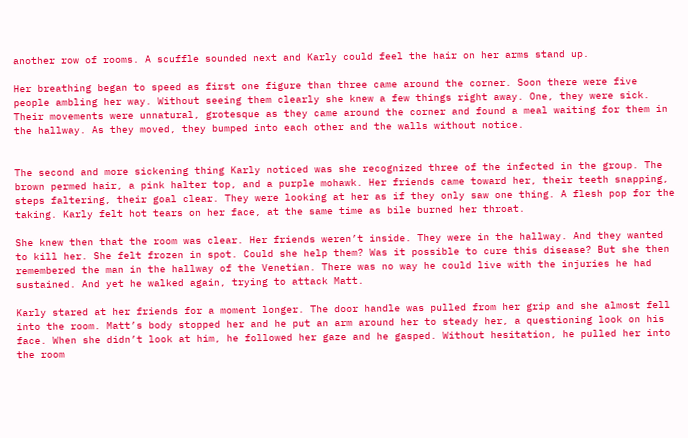another row of rooms. A scuffle sounded next and Karly could feel the hair on her arms stand up.

Her breathing began to speed as first one figure than three came around the corner. Soon there were five people ambling her way. Without seeing them clearly she knew a few things right away. One, they were sick. Their movements were unnatural, grotesque as they came around the corner and found a meal waiting for them in the hallway. As they moved, they bumped into each other and the walls without notice.


The second and more sickening thing Karly noticed was she recognized three of the infected in the group. The brown permed hair, a pink halter top, and a purple mohawk. Her friends came toward her, their teeth snapping, steps faltering, their goal clear. They were looking at her as if they only saw one thing. A flesh pop for the taking. Karly felt hot tears on her face, at the same time as bile burned her throat.

She knew then that the room was clear. Her friends weren’t inside. They were in the hallway. And they wanted to kill her. She felt frozen in spot. Could she help them? Was it possible to cure this disease? But she then remembered the man in the hallway of the Venetian. There was no way he could live with the injuries he had sustained. And yet he walked again, trying to attack Matt.

Karly stared at her friends for a moment longer. The door handle was pulled from her grip and she almost fell into the room. Matt’s body stopped her and he put an arm around her to steady her, a questioning look on his face. When she didn’t look at him, he followed her gaze and he gasped. Without hesitation, he pulled her into the room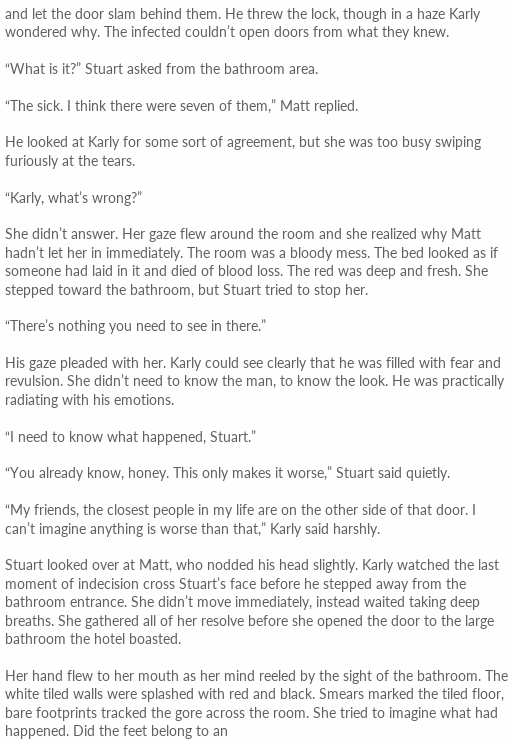and let the door slam behind them. He threw the lock, though in a haze Karly wondered why. The infected couldn’t open doors from what they knew.

“What is it?” Stuart asked from the bathroom area.

“The sick. I think there were seven of them,” Matt replied.

He looked at Karly for some sort of agreement, but she was too busy swiping furiously at the tears.

“Karly, what’s wrong?”

She didn’t answer. Her gaze flew around the room and she realized why Matt hadn’t let her in immediately. The room was a bloody mess. The bed looked as if someone had laid in it and died of blood loss. The red was deep and fresh. She stepped toward the bathroom, but Stuart tried to stop her.

“There’s nothing you need to see in there.”

His gaze pleaded with her. Karly could see clearly that he was filled with fear and revulsion. She didn’t need to know the man, to know the look. He was practically radiating with his emotions.

“I need to know what happened, Stuart.”

“You already know, honey. This only makes it worse,” Stuart said quietly.

“My friends, the closest people in my life are on the other side of that door. I can’t imagine anything is worse than that,” Karly said harshly.

Stuart looked over at Matt, who nodded his head slightly. Karly watched the last moment of indecision cross Stuart’s face before he stepped away from the bathroom entrance. She didn’t move immediately, instead waited taking deep breaths. She gathered all of her resolve before she opened the door to the large bathroom the hotel boasted.

Her hand flew to her mouth as her mind reeled by the sight of the bathroom. The white tiled walls were splashed with red and black. Smears marked the tiled floor, bare footprints tracked the gore across the room. She tried to imagine what had happened. Did the feet belong to an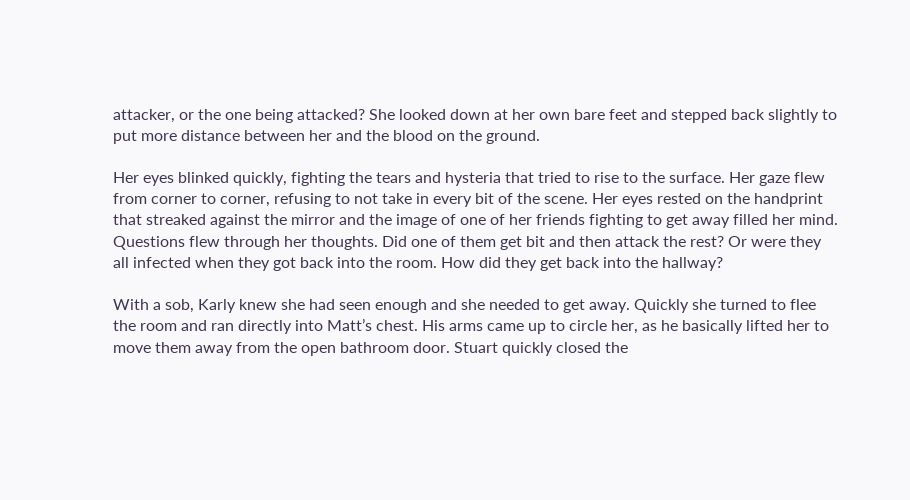attacker, or the one being attacked? She looked down at her own bare feet and stepped back slightly to put more distance between her and the blood on the ground.

Her eyes blinked quickly, fighting the tears and hysteria that tried to rise to the surface. Her gaze flew from corner to corner, refusing to not take in every bit of the scene. Her eyes rested on the handprint that streaked against the mirror and the image of one of her friends fighting to get away filled her mind. Questions flew through her thoughts. Did one of them get bit and then attack the rest? Or were they all infected when they got back into the room. How did they get back into the hallway?

With a sob, Karly knew she had seen enough and she needed to get away. Quickly she turned to flee the room and ran directly into Matt’s chest. His arms came up to circle her, as he basically lifted her to move them away from the open bathroom door. Stuart quickly closed the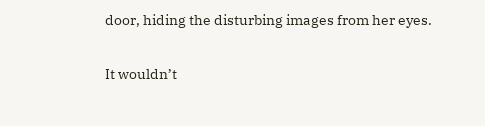door, hiding the disturbing images from her eyes.

It wouldn’t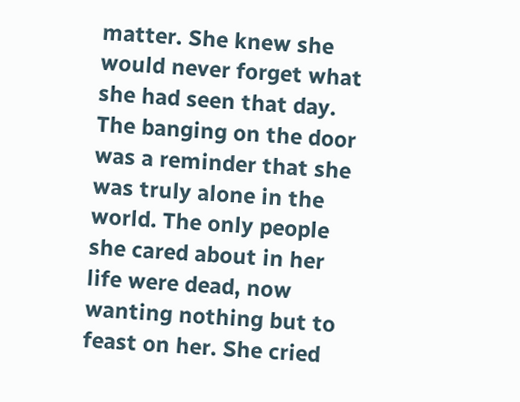matter. She knew she would never forget what she had seen that day. The banging on the door was a reminder that she was truly alone in the world. The only people she cared about in her life were dead, now wanting nothing but to feast on her. She cried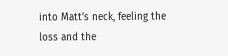into Matt’s neck, feeling the loss and the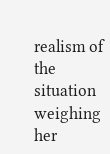realism of the situation weighing her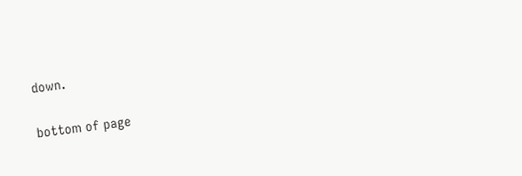down.

bottom of page